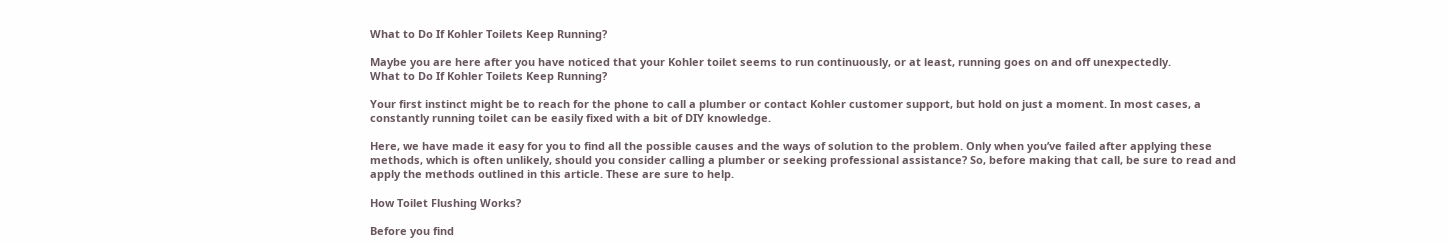What to Do If Kohler Toilets Keep Running?

Maybe you are here after you have noticed that your Kohler toilet seems to run continuously, or at least, running goes on and off unexpectedly.
What to Do If Kohler Toilets Keep Running?

Your first instinct might be to reach for the phone to call a plumber or contact Kohler customer support, but hold on just a moment. In most cases, a constantly running toilet can be easily fixed with a bit of DIY knowledge.

Here, we have made it easy for you to find all the possible causes and the ways of solution to the problem. Only when you’ve failed after applying these methods, which is often unlikely, should you consider calling a plumber or seeking professional assistance? So, before making that call, be sure to read and apply the methods outlined in this article. These are sure to help.

How Toilet Flushing Works?

Before you find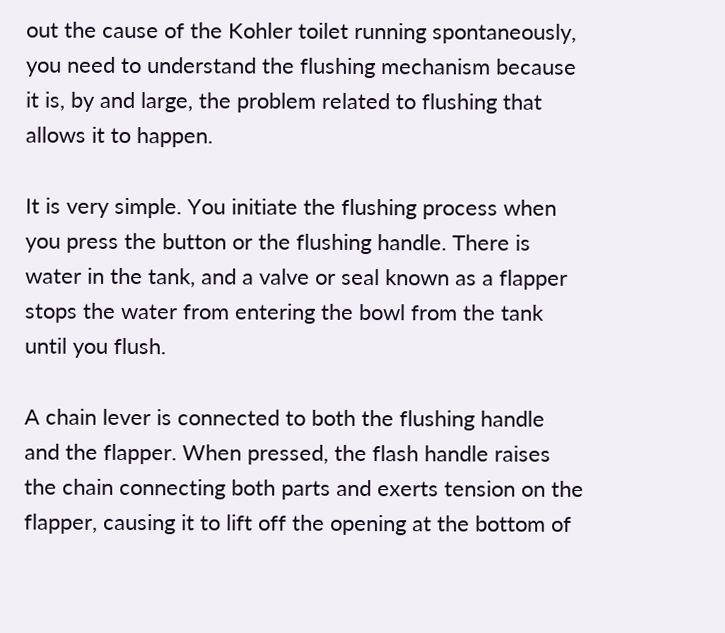out the cause of the Kohler toilet running spontaneously, you need to understand the flushing mechanism because it is, by and large, the problem related to flushing that allows it to happen.

It is very simple. You initiate the flushing process when you press the button or the flushing handle. There is water in the tank, and a valve or seal known as a flapper stops the water from entering the bowl from the tank until you flush.

A chain lever is connected to both the flushing handle and the flapper. When pressed, the flash handle raises the chain connecting both parts and exerts tension on the flapper, causing it to lift off the opening at the bottom of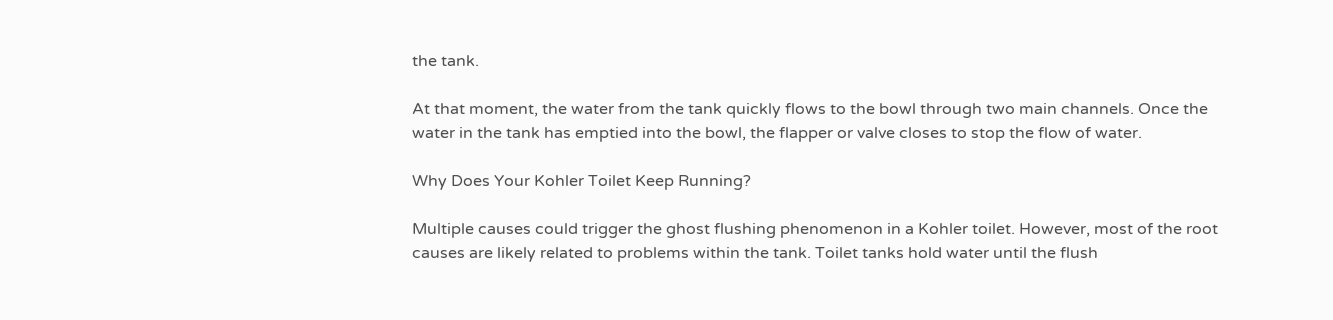the tank.

At that moment, the water from the tank quickly flows to the bowl through two main channels. Once the water in the tank has emptied into the bowl, the flapper or valve closes to stop the flow of water.

Why Does Your Kohler Toilet Keep Running?

Multiple causes could trigger the ghost flushing phenomenon in a Kohler toilet. However, most of the root causes are likely related to problems within the tank. Toilet tanks hold water until the flush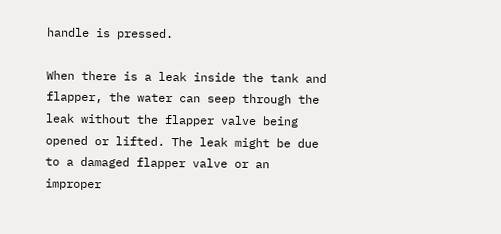handle is pressed.

When there is a leak inside the tank and flapper, the water can seep through the leak without the flapper valve being opened or lifted. The leak might be due to a damaged flapper valve or an improper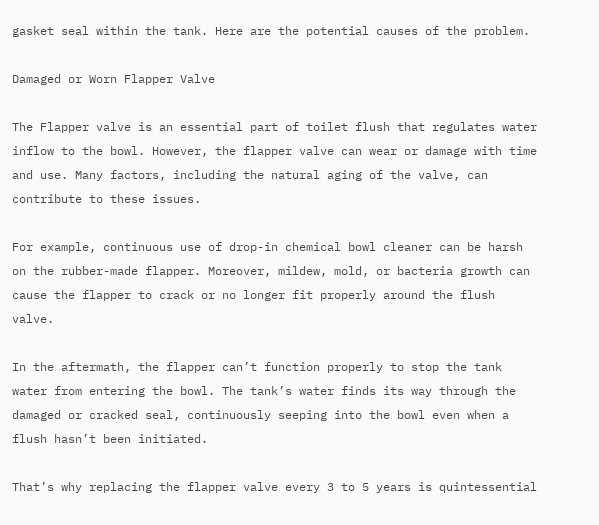gasket seal within the tank. Here are the potential causes of the problem.

Damaged or Worn Flapper Valve

The Flapper valve is an essential part of toilet flush that regulates water inflow to the bowl. However, the flapper valve can wear or damage with time and use. Many factors, including the natural aging of the valve, can contribute to these issues.

For example, continuous use of drop-in chemical bowl cleaner can be harsh on the rubber-made flapper. Moreover, mildew, mold, or bacteria growth can cause the flapper to crack or no longer fit properly around the flush valve.

In the aftermath, the flapper can’t function properly to stop the tank water from entering the bowl. The tank’s water finds its way through the damaged or cracked seal, continuously seeping into the bowl even when a flush hasn’t been initiated.

That’s why replacing the flapper valve every 3 to 5 years is quintessential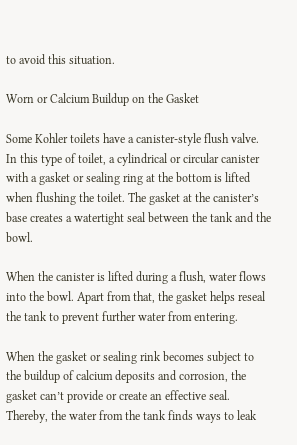to avoid this situation.

Worn or Calcium Buildup on the Gasket

Some Kohler toilets have a canister-style flush valve. In this type of toilet, a cylindrical or circular canister with a gasket or sealing ring at the bottom is lifted when flushing the toilet. The gasket at the canister’s base creates a watertight seal between the tank and the bowl.

When the canister is lifted during a flush, water flows into the bowl. Apart from that, the gasket helps reseal the tank to prevent further water from entering.

When the gasket or sealing rink becomes subject to the buildup of calcium deposits and corrosion, the gasket can’t provide or create an effective seal. Thereby, the water from the tank finds ways to leak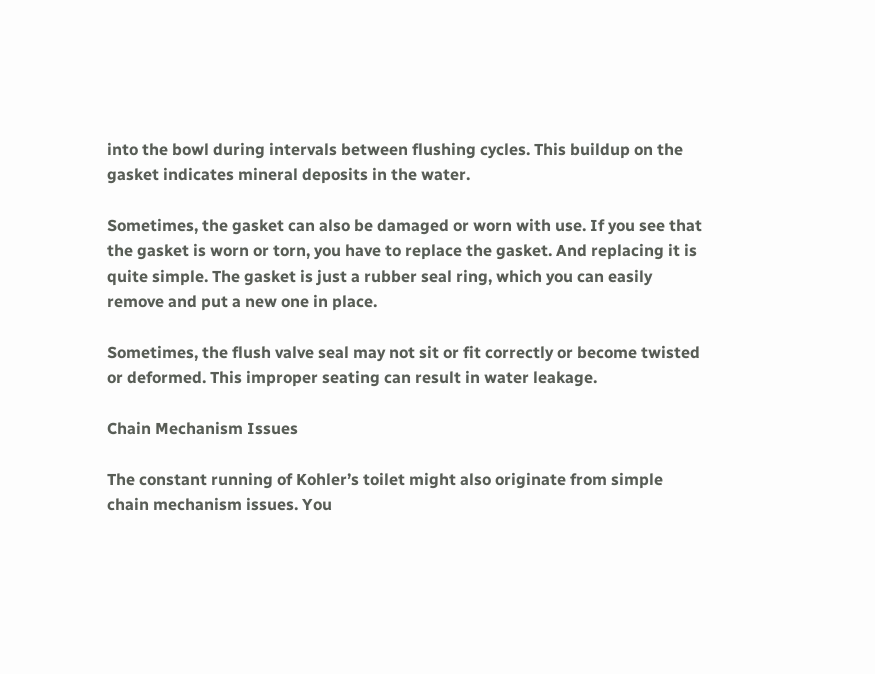into the bowl during intervals between flushing cycles. This buildup on the gasket indicates mineral deposits in the water.

Sometimes, the gasket can also be damaged or worn with use. If you see that the gasket is worn or torn, you have to replace the gasket. And replacing it is quite simple. The gasket is just a rubber seal ring, which you can easily remove and put a new one in place.

Sometimes, the flush valve seal may not sit or fit correctly or become twisted or deformed. This improper seating can result in water leakage.

Chain Mechanism Issues

The constant running of Kohler’s toilet might also originate from simple chain mechanism issues. You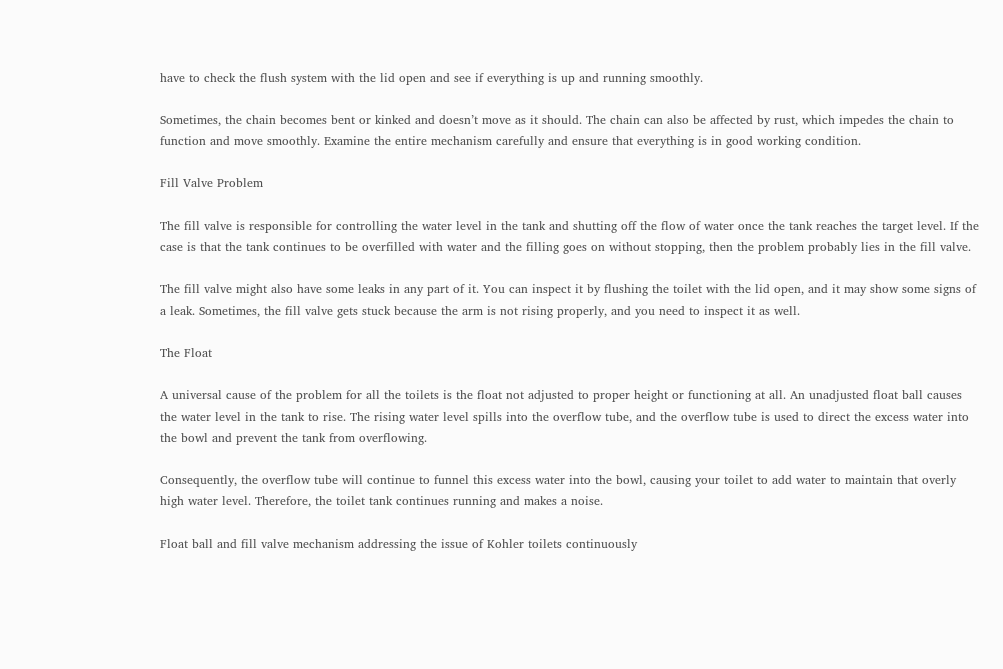have to check the flush system with the lid open and see if everything is up and running smoothly.

Sometimes, the chain becomes bent or kinked and doesn’t move as it should. The chain can also be affected by rust, which impedes the chain to function and move smoothly. Examine the entire mechanism carefully and ensure that everything is in good working condition.

Fill Valve Problem

The fill valve is responsible for controlling the water level in the tank and shutting off the flow of water once the tank reaches the target level. If the case is that the tank continues to be overfilled with water and the filling goes on without stopping, then the problem probably lies in the fill valve.

The fill valve might also have some leaks in any part of it. You can inspect it by flushing the toilet with the lid open, and it may show some signs of a leak. Sometimes, the fill valve gets stuck because the arm is not rising properly, and you need to inspect it as well.

The Float

A universal cause of the problem for all the toilets is the float not adjusted to proper height or functioning at all. An unadjusted float ball causes the water level in the tank to rise. The rising water level spills into the overflow tube, and the overflow tube is used to direct the excess water into the bowl and prevent the tank from overflowing.

Consequently, the overflow tube will continue to funnel this excess water into the bowl, causing your toilet to add water to maintain that overly high water level. Therefore, the toilet tank continues running and makes a noise.

Float ball and fill valve mechanism addressing the issue of Kohler toilets continuously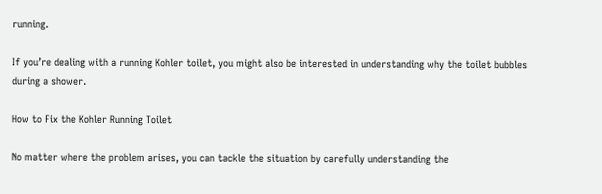running.

If you’re dealing with a running Kohler toilet, you might also be interested in understanding why the toilet bubbles during a shower.

How to Fix the Kohler Running Toilet

No matter where the problem arises, you can tackle the situation by carefully understanding the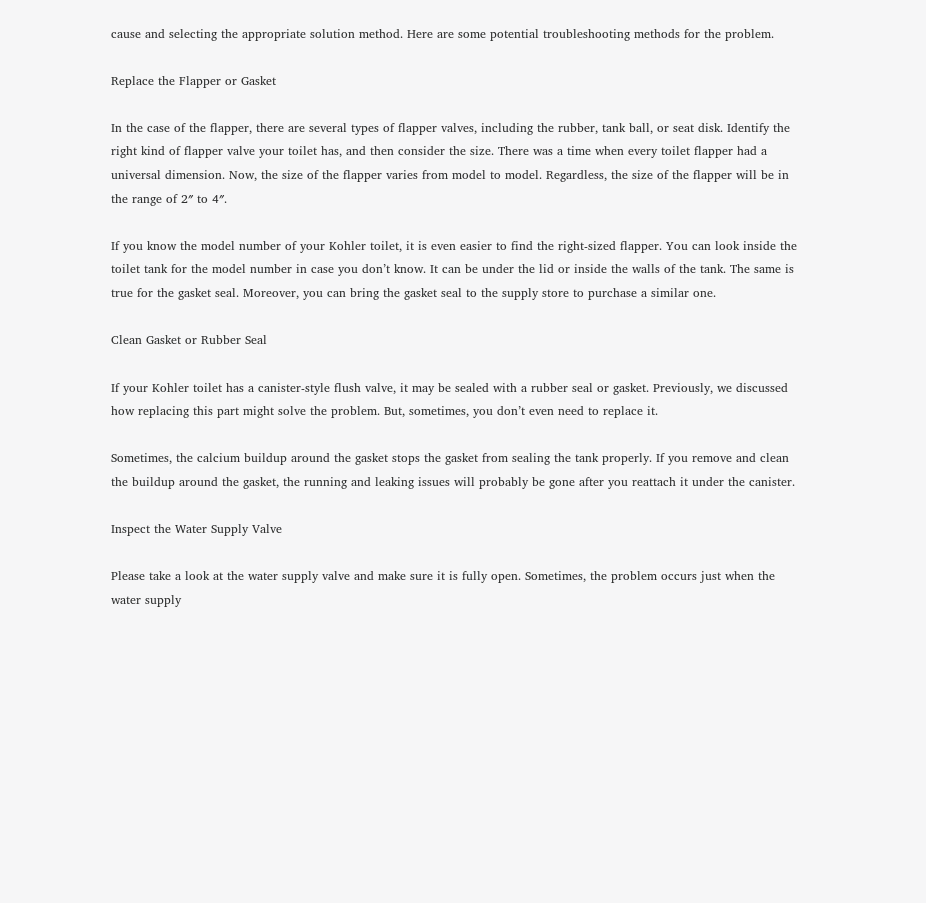cause and selecting the appropriate solution method. Here are some potential troubleshooting methods for the problem.

Replace the Flapper or Gasket

In the case of the flapper, there are several types of flapper valves, including the rubber, tank ball, or seat disk. Identify the right kind of flapper valve your toilet has, and then consider the size. There was a time when every toilet flapper had a universal dimension. Now, the size of the flapper varies from model to model. Regardless, the size of the flapper will be in the range of 2″ to 4″.

If you know the model number of your Kohler toilet, it is even easier to find the right-sized flapper. You can look inside the toilet tank for the model number in case you don’t know. It can be under the lid or inside the walls of the tank. The same is true for the gasket seal. Moreover, you can bring the gasket seal to the supply store to purchase a similar one.

Clean Gasket or Rubber Seal

If your Kohler toilet has a canister-style flush valve, it may be sealed with a rubber seal or gasket. Previously, we discussed how replacing this part might solve the problem. But, sometimes, you don’t even need to replace it.

Sometimes, the calcium buildup around the gasket stops the gasket from sealing the tank properly. If you remove and clean the buildup around the gasket, the running and leaking issues will probably be gone after you reattach it under the canister.

Inspect the Water Supply Valve

Please take a look at the water supply valve and make sure it is fully open. Sometimes, the problem occurs just when the water supply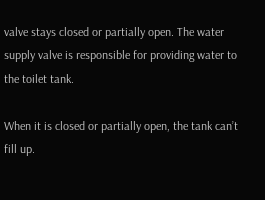valve stays closed or partially open. The water supply valve is responsible for providing water to the toilet tank.

When it is closed or partially open, the tank can’t fill up.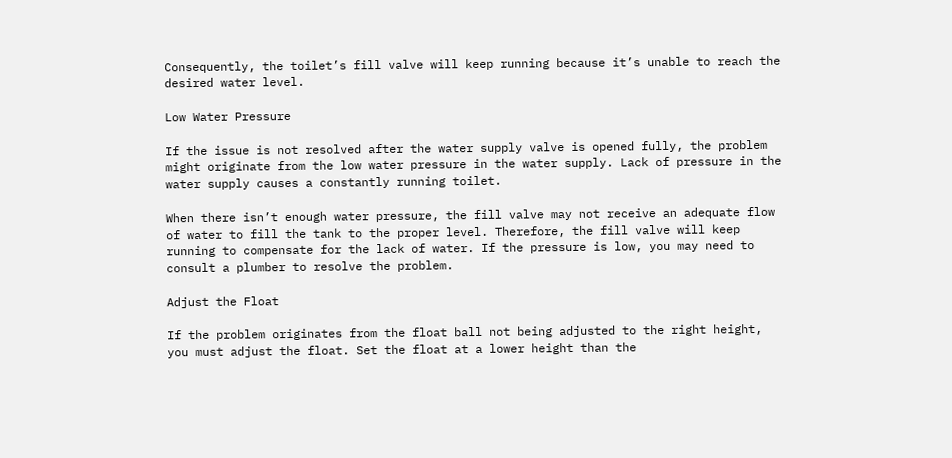Consequently, the toilet’s fill valve will keep running because it’s unable to reach the desired water level.

Low Water Pressure

If the issue is not resolved after the water supply valve is opened fully, the problem might originate from the low water pressure in the water supply. Lack of pressure in the water supply causes a constantly running toilet.

When there isn’t enough water pressure, the fill valve may not receive an adequate flow of water to fill the tank to the proper level. Therefore, the fill valve will keep running to compensate for the lack of water. If the pressure is low, you may need to consult a plumber to resolve the problem.

Adjust the Float

If the problem originates from the float ball not being adjusted to the right height, you must adjust the float. Set the float at a lower height than the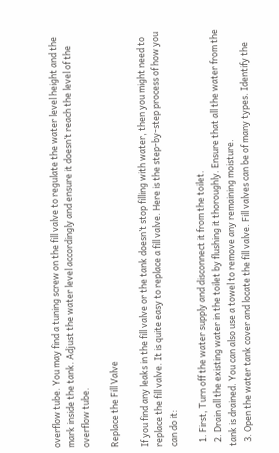overflow tube. You may find a tuning screw on the fill valve to regulate the water level height and the mark inside the tank. Adjust the water level accordingly and ensure it doesn’t reach the level of the overflow tube.

Replace the Fill Valve

If you find any leaks in the fill valve or the tank doesn’t stop filling with water, then you might need to replace the fill valve. It is quite easy to replace a fill valve. Here is the step-by-step process of how you can do it:

  1. First, Turn off the water supply and disconnect it from the toilet.
  2. Drain all the existing water in the toilet by flushing it thoroughly. Ensure that all the water from the tank is drained. You can also use a towel to remove any remaining moisture.
  3. Open the water tank cover and locate the fill valve. Fill valves can be of many types. Identify the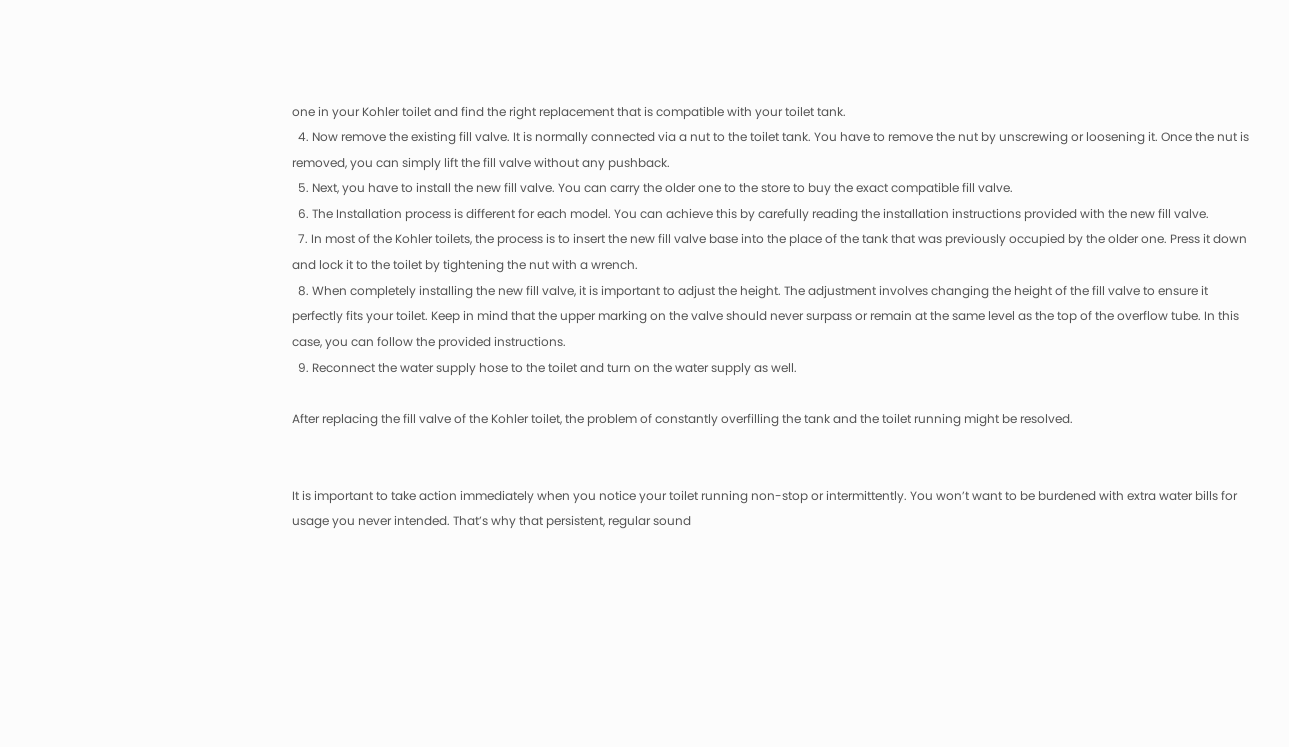one in your Kohler toilet and find the right replacement that is compatible with your toilet tank.
  4. Now remove the existing fill valve. It is normally connected via a nut to the toilet tank. You have to remove the nut by unscrewing or loosening it. Once the nut is removed, you can simply lift the fill valve without any pushback.
  5. Next, you have to install the new fill valve. You can carry the older one to the store to buy the exact compatible fill valve.
  6. The Installation process is different for each model. You can achieve this by carefully reading the installation instructions provided with the new fill valve.
  7. In most of the Kohler toilets, the process is to insert the new fill valve base into the place of the tank that was previously occupied by the older one. Press it down and lock it to the toilet by tightening the nut with a wrench.
  8. When completely installing the new fill valve, it is important to adjust the height. The adjustment involves changing the height of the fill valve to ensure it perfectly fits your toilet. Keep in mind that the upper marking on the valve should never surpass or remain at the same level as the top of the overflow tube. In this case, you can follow the provided instructions.
  9. Reconnect the water supply hose to the toilet and turn on the water supply as well.

After replacing the fill valve of the Kohler toilet, the problem of constantly overfilling the tank and the toilet running might be resolved.


It is important to take action immediately when you notice your toilet running non-stop or intermittently. You won’t want to be burdened with extra water bills for usage you never intended. That’s why that persistent, regular sound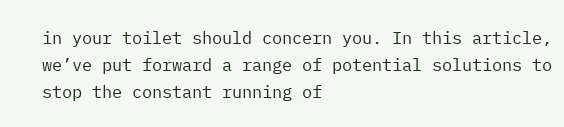in your toilet should concern you. In this article, we’ve put forward a range of potential solutions to stop the constant running of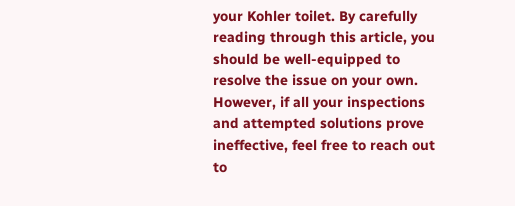your Kohler toilet. By carefully reading through this article, you should be well-equipped to resolve the issue on your own. However, if all your inspections and attempted solutions prove ineffective, feel free to reach out to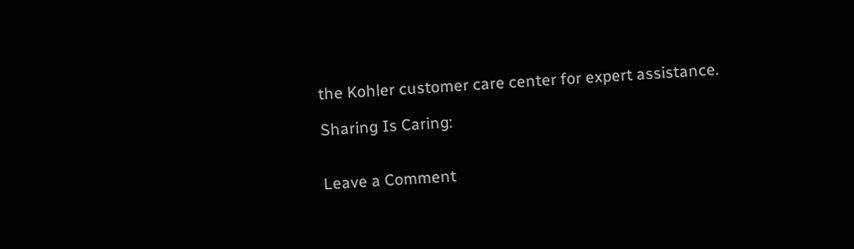the Kohler customer care center for expert assistance.

Sharing Is Caring:


Leave a Comment